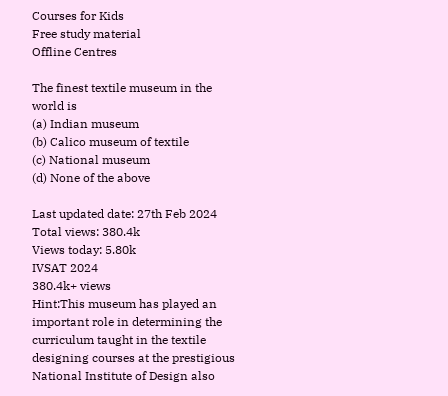Courses for Kids
Free study material
Offline Centres

The finest textile museum in the world is
(a) Indian museum
(b) Calico museum of textile
(c) National museum
(d) None of the above

Last updated date: 27th Feb 2024
Total views: 380.4k
Views today: 5.80k
IVSAT 2024
380.4k+ views
Hint:This museum has played an important role in determining the curriculum taught in the textile designing courses at the prestigious National Institute of Design also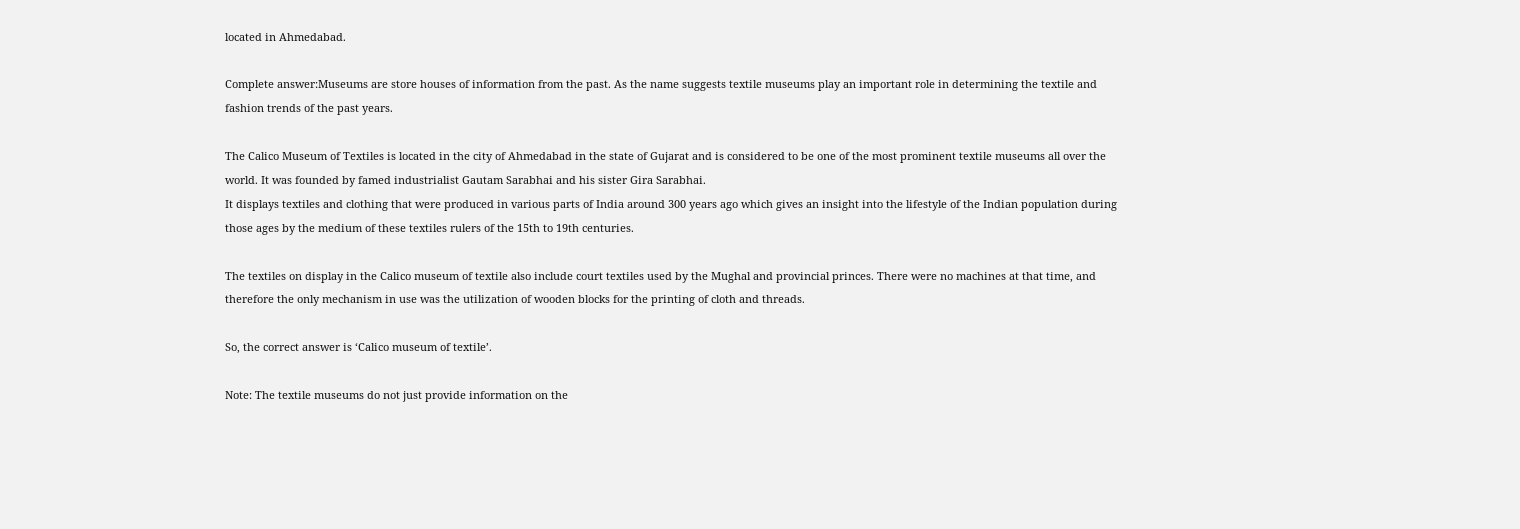located in Ahmedabad.

Complete answer:Museums are store houses of information from the past. As the name suggests textile museums play an important role in determining the textile and fashion trends of the past years.

The Calico Museum of Textiles is located in the city of Ahmedabad in the state of Gujarat and is considered to be one of the most prominent textile museums all over the world. It was founded by famed industrialist Gautam Sarabhai and his sister Gira Sarabhai.
It displays textiles and clothing that were produced in various parts of India around 300 years ago which gives an insight into the lifestyle of the Indian population during those ages by the medium of these textiles rulers of the 15th to 19th centuries.

The textiles on display in the Calico museum of textile also include court textiles used by the Mughal and provincial princes. There were no machines at that time, and therefore the only mechanism in use was the utilization of wooden blocks for the printing of cloth and threads.

So, the correct answer is ‘Calico museum of textile’.

Note: The textile museums do not just provide information on the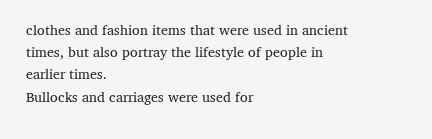clothes and fashion items that were used in ancient times, but also portray the lifestyle of people in earlier times.
Bullocks and carriages were used for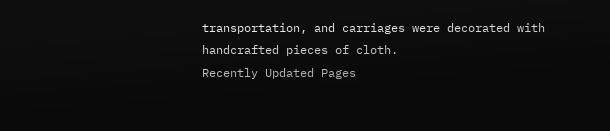transportation, and carriages were decorated with handcrafted pieces of cloth.
Recently Updated Pages